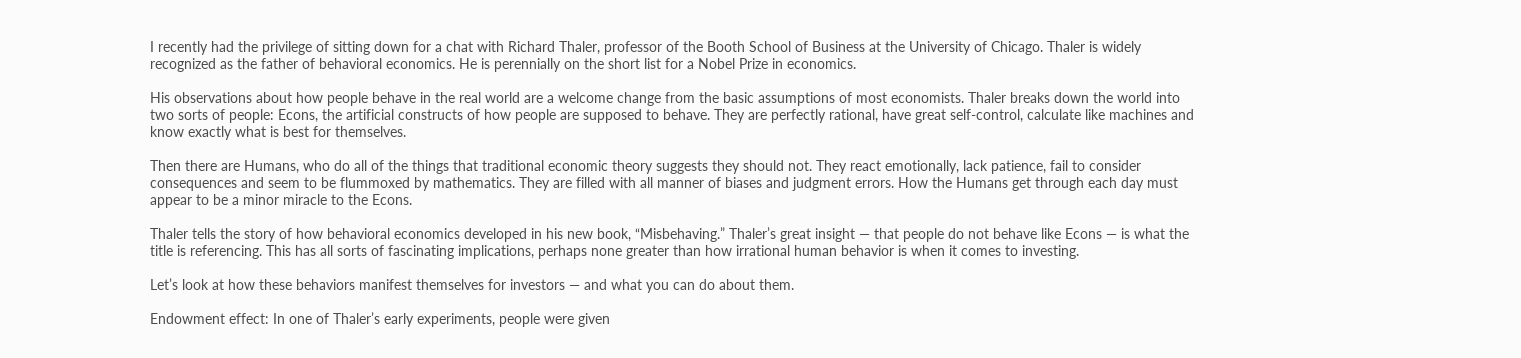I recently had the privilege of sitting down for a chat with Richard Thaler, professor of the Booth School of Business at the University of Chicago. Thaler is widely recognized as the father of behavioral economics. He is perennially on the short list for a Nobel Prize in economics.

His observations about how people behave in the real world are a welcome change from the basic assumptions of most economists. Thaler breaks down the world into two sorts of people: Econs, the artificial constructs of how people are supposed to behave. They are perfectly rational, have great self-control, calculate like machines and know exactly what is best for themselves.

Then there are Humans, who do all of the things that traditional economic theory suggests they should not. They react emotionally, lack patience, fail to consider consequences and seem to be flummoxed by mathematics. They are filled with all manner of biases and judgment errors. How the Humans get through each day must appear to be a minor miracle to the Econs.

Thaler tells the story of how behavioral economics developed in his new book, “Misbehaving.” Thaler’s great insight — that people do not behave like Econs — is what the title is referencing. This has all sorts of fascinating implications, perhaps none greater than how irrational human behavior is when it comes to investing.

Let’s look at how these behaviors manifest themselves for investors — and what you can do about them.

Endowment effect: In one of Thaler’s early experiments, people were given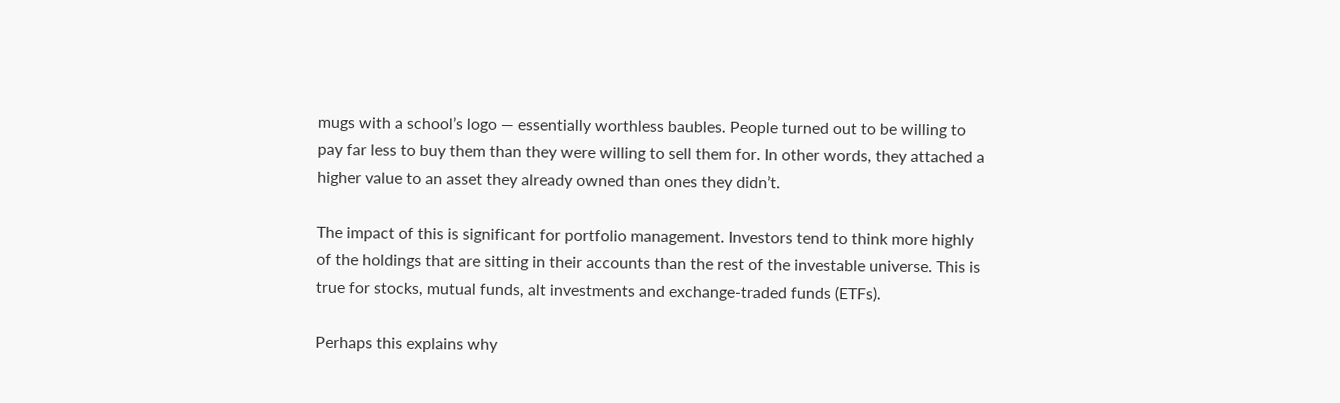mugs with a school’s logo — essentially worthless baubles. People turned out to be willing to pay far less to buy them than they were willing to sell them for. In other words, they attached a higher value to an asset they already owned than ones they didn’t.

The impact of this is significant for portfolio management. Investors tend to think more highly of the holdings that are sitting in their accounts than the rest of the investable universe. This is true for stocks, mutual funds, alt investments and exchange-traded funds (ETFs).

Perhaps this explains why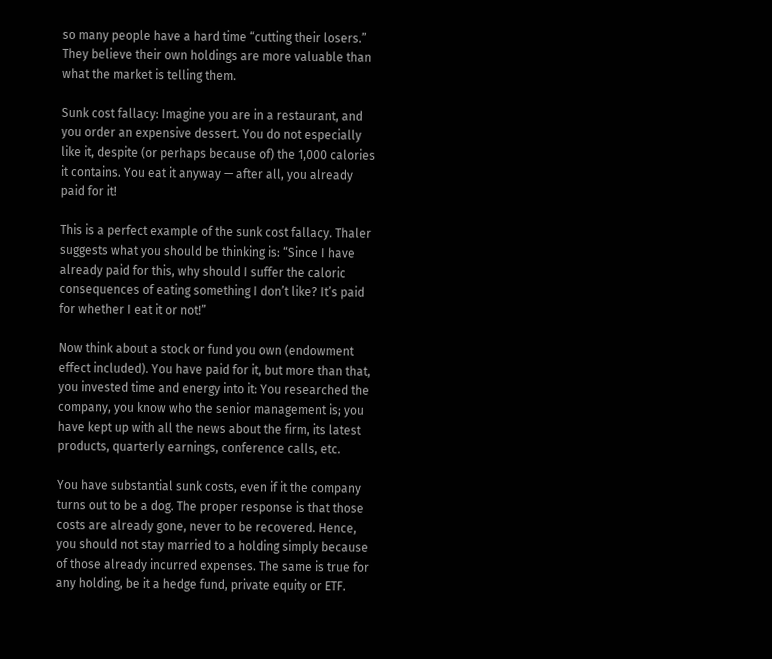so many people have a hard time “cutting their losers.” They believe their own holdings are more valuable than what the market is telling them.

Sunk cost fallacy: Imagine you are in a restaurant, and you order an expensive dessert. You do not especially like it, despite (or perhaps because of) the 1,000 calories it contains. You eat it anyway — after all, you already paid for it!

This is a perfect example of the sunk cost fallacy. Thaler suggests what you should be thinking is: “Since I have already paid for this, why should I suffer the caloric consequences of eating something I don’t like? It’s paid for whether I eat it or not!”

Now think about a stock or fund you own (endowment effect included). You have paid for it, but more than that, you invested time and energy into it: You researched the company, you know who the senior management is; you have kept up with all the news about the firm, its latest products, quarterly earnings, conference calls, etc.

You have substantial sunk costs, even if it the company turns out to be a dog. The proper response is that those costs are already gone, never to be recovered. Hence, you should not stay married to a holding simply because of those already incurred expenses. The same is true for any holding, be it a hedge fund, private equity or ETF.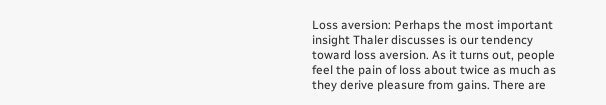Loss aversion: Perhaps the most important insight Thaler discusses is our tendency toward loss aversion. As it turns out, people feel the pain of loss about twice as much as they derive pleasure from gains. There are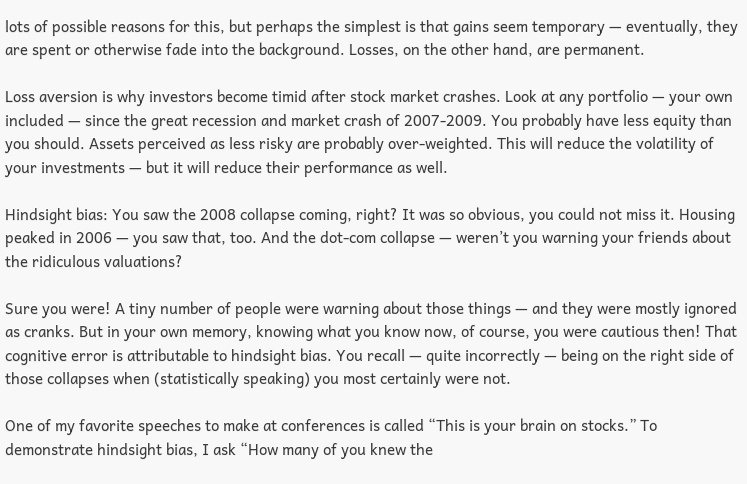lots of possible reasons for this, but perhaps the simplest is that gains seem temporary — eventually, they are spent or otherwise fade into the background. Losses, on the other hand, are permanent.

Loss aversion is why investors become timid after stock market crashes. Look at any portfolio — your own included — since the great recession and market crash of 2007-2009. You probably have less equity than you should. Assets perceived as less risky are probably over-weighted. This will reduce the volatility of your investments — but it will reduce their performance as well.

Hindsight bias: You saw the 2008 collapse coming, right? It was so obvious, you could not miss it. Housing peaked in 2006 — you saw that, too. And the dot-com collapse — weren’t you warning your friends about the ridiculous valuations?

Sure you were! A tiny number of people were warning about those things — and they were mostly ignored as cranks. But in your own memory, knowing what you know now, of course, you were cautious then! That cognitive error is attributable to hindsight bias. You recall — quite incorrectly — being on the right side of those collapses when (statistically speaking) you most certainly were not.

One of my favorite speeches to make at conferences is called “This is your brain on stocks.” To demonstrate hindsight bias, I ask “How many of you knew the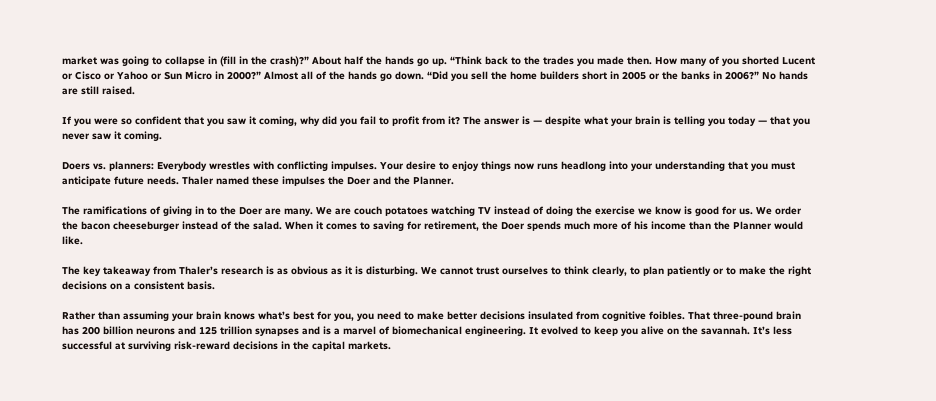market was going to collapse in (fill in the crash)?” About half the hands go up. “Think back to the trades you made then. How many of you shorted Lucent or Cisco or Yahoo or Sun Micro in 2000?” Almost all of the hands go down. “Did you sell the home builders short in 2005 or the banks in 2006?” No hands are still raised.

If you were so confident that you saw it coming, why did you fail to profit from it? The answer is — despite what your brain is telling you today — that you never saw it coming.

Doers vs. planners: Everybody wrestles with conflicting impulses. Your desire to enjoy things now runs headlong into your understanding that you must anticipate future needs. Thaler named these impulses the Doer and the Planner.

The ramifications of giving in to the Doer are many. We are couch potatoes watching TV instead of doing the exercise we know is good for us. We order the bacon cheeseburger instead of the salad. When it comes to saving for retirement, the Doer spends much more of his income than the Planner would like.

The key takeaway from Thaler’s research is as obvious as it is disturbing. We cannot trust ourselves to think clearly, to plan patiently or to make the right decisions on a consistent basis.

Rather than assuming your brain knows what’s best for you, you need to make better decisions insulated from cognitive foibles. That three-pound brain has 200 billion neurons and 125 trillion synapses and is a marvel of biomechanical engineering. It evolved to keep you alive on the savannah. It’s less successful at surviving risk-reward decisions in the capital markets.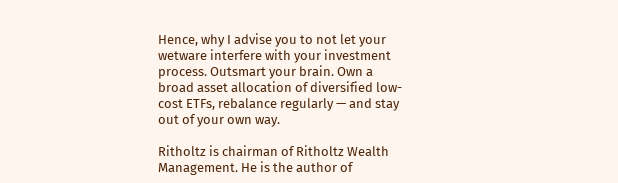Hence, why I advise you to not let your wetware interfere with your investment process. Outsmart your brain. Own a broad asset allocation of diversified low-cost ETFs, rebalance regularly — and stay out of your own way.

Ritholtz is chairman of Ritholtz Wealth Management. He is the author of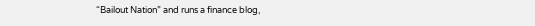“Bailout Nation” and runs a finance blog,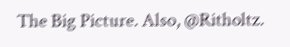The Big Picture. Also, @Ritholtz.